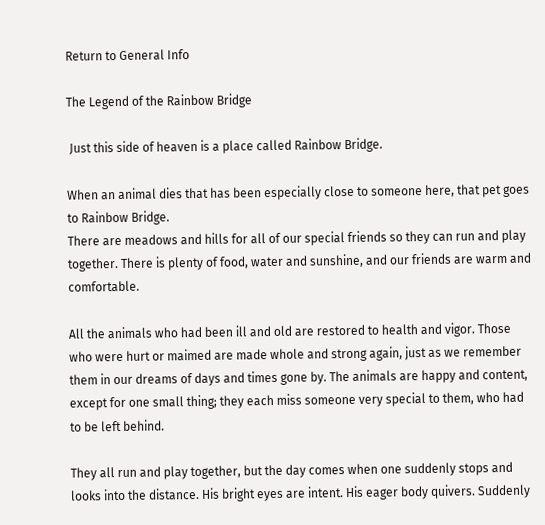Return to General Info

The Legend of the Rainbow Bridge

 Just this side of heaven is a place called Rainbow Bridge.

When an animal dies that has been especially close to someone here, that pet goes to Rainbow Bridge.
There are meadows and hills for all of our special friends so they can run and play together. There is plenty of food, water and sunshine, and our friends are warm and comfortable.

All the animals who had been ill and old are restored to health and vigor. Those who were hurt or maimed are made whole and strong again, just as we remember them in our dreams of days and times gone by. The animals are happy and content, except for one small thing; they each miss someone very special to them, who had to be left behind.

They all run and play together, but the day comes when one suddenly stops and looks into the distance. His bright eyes are intent. His eager body quivers. Suddenly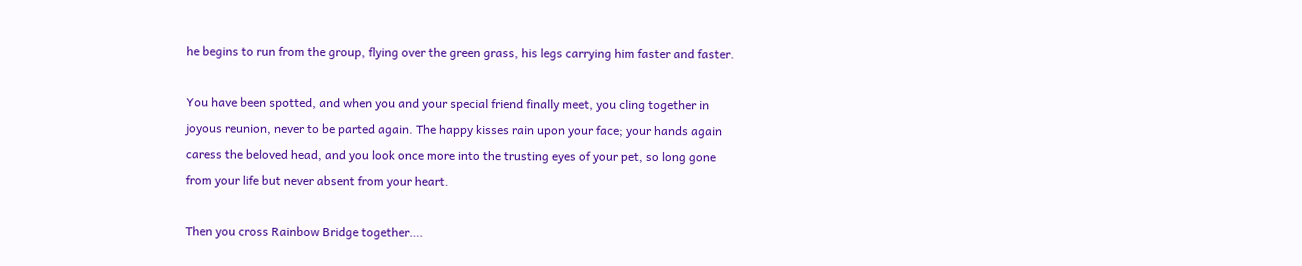he begins to run from the group, flying over the green grass, his legs carrying him faster and faster.

You have been spotted, and when you and your special friend finally meet, you cling together in joyous reunion, never to be parted again. The happy kisses rain upon your face; your hands again caress the beloved head, and you look once more into the trusting eyes of your pet, so long gone from your life but never absent from your heart.

Then you cross Rainbow Bridge together….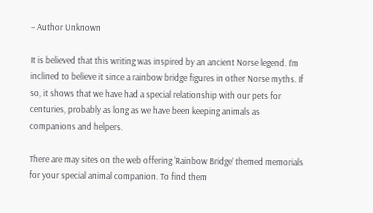– Author Unknown

It is believed that this writing was inspired by an ancient Norse legend. I’m inclined to believe it since a rainbow bridge figures in other Norse myths. If so, it shows that we have had a special relationship with our pets for centuries, probably as long as we have been keeping animals as companions and helpers.

There are may sites on the web offering ‘Rainbow Bridge’ themed memorials for your special animal companion. To find them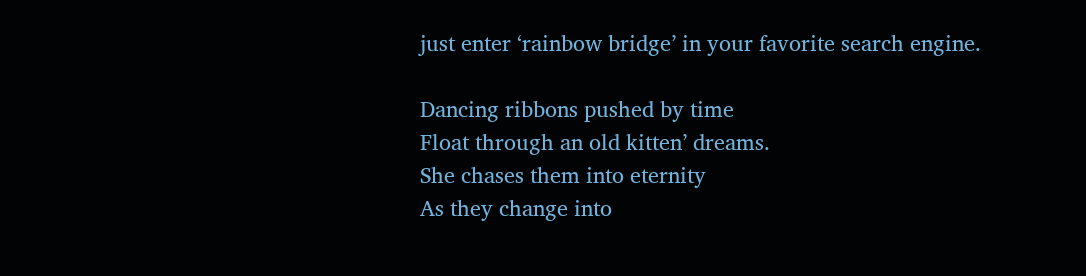just enter ‘rainbow bridge’ in your favorite search engine.

Dancing ribbons pushed by time
Float through an old kitten’ dreams.
She chases them into eternity
As they change into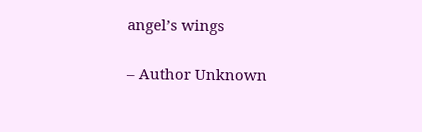angel’s wings

– Author Unknown